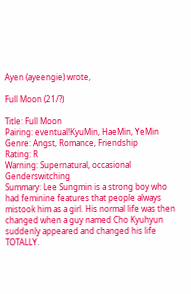Ayen (ayeengie) wrote,

Full Moon (21/?)

Title: Full Moon
Pairing: eventual!KyuMin, HaeMin, YeMin
Genre: Angst, Romance, Friendship
Rating: R
Warning: Supernatural, occasional Genderswitching
Summary: Lee Sungmin is a strong boy who had feminine features that people always mistook him as a girl. His normal life was then changed when a guy named Cho Kyuhyun suddenly appeared and changed his life TOTALLY.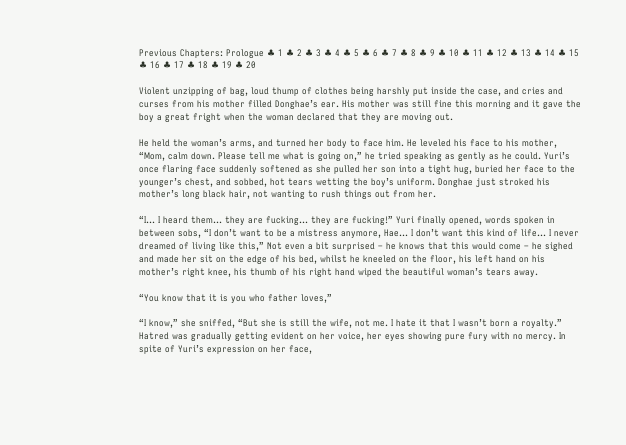Previous Chapters: Prologue ♣ 1 ♣ 2 ♣ 3 ♣ 4 ♣ 5 ♣ 6 ♣ 7 ♣ 8 ♣ 9 ♣ 10 ♣ 11 ♣ 12 ♣ 13 ♣ 14 ♣ 15 ♣ 16 ♣ 17 ♣ 18 ♣ 19 ♣ 20

Violent unzipping of bag, loud thump of clothes being harshly put inside the case, and cries and curses from his mother filled Donghae’s ear. His mother was still fine this morning and it gave the boy a great fright when the woman declared that they are moving out.

He held the woman’s arms, and turned her body to face him. He leveled his face to his mother, “Mom, calm down. Please tell me what is going on,” he tried speaking as gently as he could. Yuri’s once flaring face suddenly softened as she pulled her son into a tight hug, buried her face to the younger’s chest, and sobbed, hot tears wetting the boy’s uniform. Donghae just stroked his mother’s long black hair, not wanting to rush things out from her.

“I… I heard them… they are fucking… they are fucking!” Yuri finally opened, words spoken in between sobs, “I don’t want to be a mistress anymore, Hae… I don’t want this kind of life… I never dreamed of living like this,” Not even a bit surprised – he knows that this would come – he sighed and made her sit on the edge of his bed, whilst he kneeled on the floor, his left hand on his mother’s right knee, his thumb of his right hand wiped the beautiful woman’s tears away.

“You know that it is you who father loves,”

“I know,” she sniffed, “But she is still the wife, not me. I hate it that I wasn’t born a royalty.” Hatred was gradually getting evident on her voice, her eyes showing pure fury with no mercy. In spite of Yuri’s expression on her face,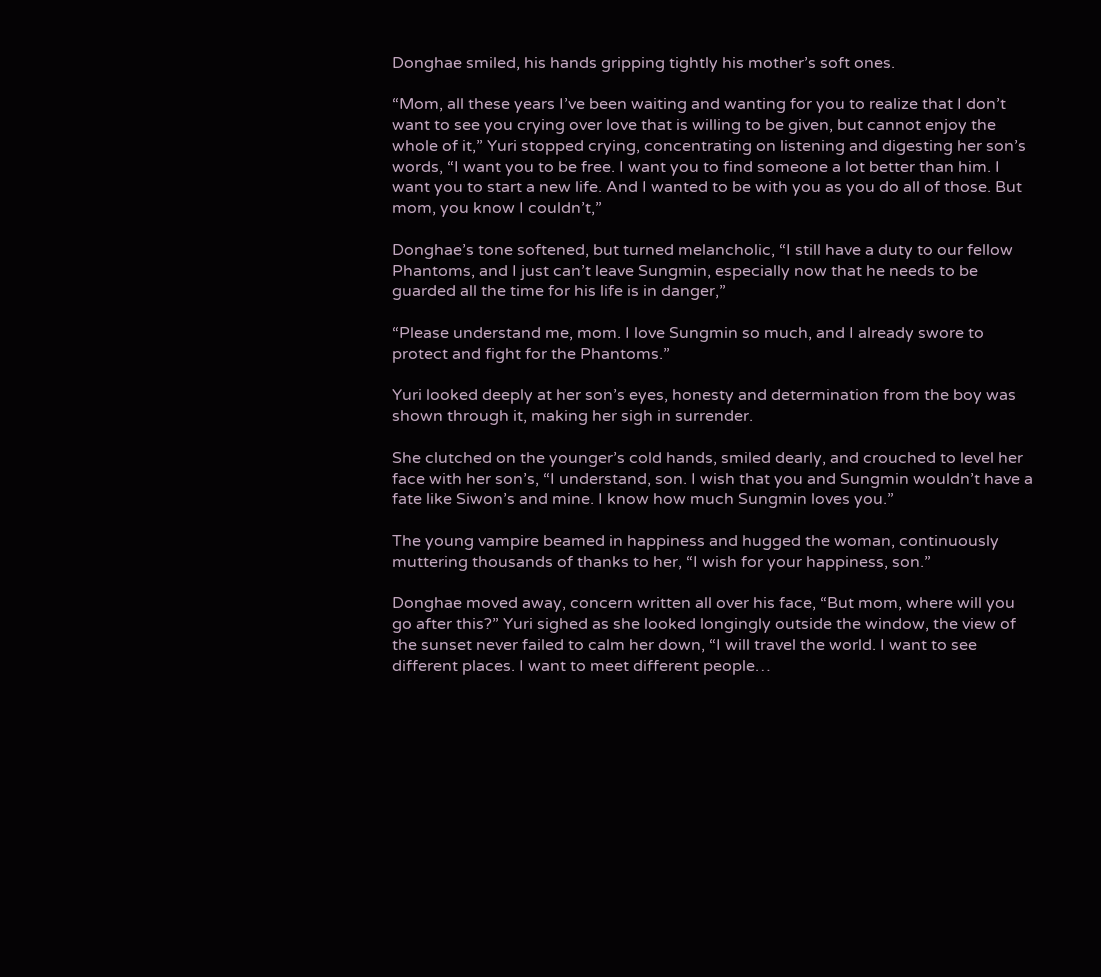Donghae smiled, his hands gripping tightly his mother’s soft ones.

“Mom, all these years I’ve been waiting and wanting for you to realize that I don’t want to see you crying over love that is willing to be given, but cannot enjoy the whole of it,” Yuri stopped crying, concentrating on listening and digesting her son’s words, “I want you to be free. I want you to find someone a lot better than him. I want you to start a new life. And I wanted to be with you as you do all of those. But mom, you know I couldn’t,”

Donghae’s tone softened, but turned melancholic, “I still have a duty to our fellow Phantoms, and I just can’t leave Sungmin, especially now that he needs to be guarded all the time for his life is in danger,”

“Please understand me, mom. I love Sungmin so much, and I already swore to protect and fight for the Phantoms.”

Yuri looked deeply at her son’s eyes, honesty and determination from the boy was shown through it, making her sigh in surrender.

She clutched on the younger’s cold hands, smiled dearly, and crouched to level her face with her son’s, “I understand, son. I wish that you and Sungmin wouldn’t have a fate like Siwon’s and mine. I know how much Sungmin loves you.”

The young vampire beamed in happiness and hugged the woman, continuously muttering thousands of thanks to her, “I wish for your happiness, son.”

Donghae moved away, concern written all over his face, “But mom, where will you go after this?” Yuri sighed as she looked longingly outside the window, the view of the sunset never failed to calm her down, “I will travel the world. I want to see different places. I want to meet different people…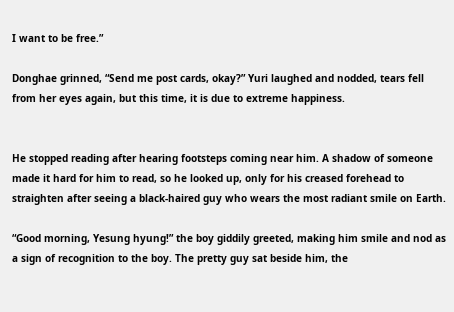I want to be free.”

Donghae grinned, “Send me post cards, okay?” Yuri laughed and nodded, tears fell from her eyes again, but this time, it is due to extreme happiness.


He stopped reading after hearing footsteps coming near him. A shadow of someone made it hard for him to read, so he looked up, only for his creased forehead to straighten after seeing a black-haired guy who wears the most radiant smile on Earth.

“Good morning, Yesung hyung!” the boy giddily greeted, making him smile and nod as a sign of recognition to the boy. The pretty guy sat beside him, the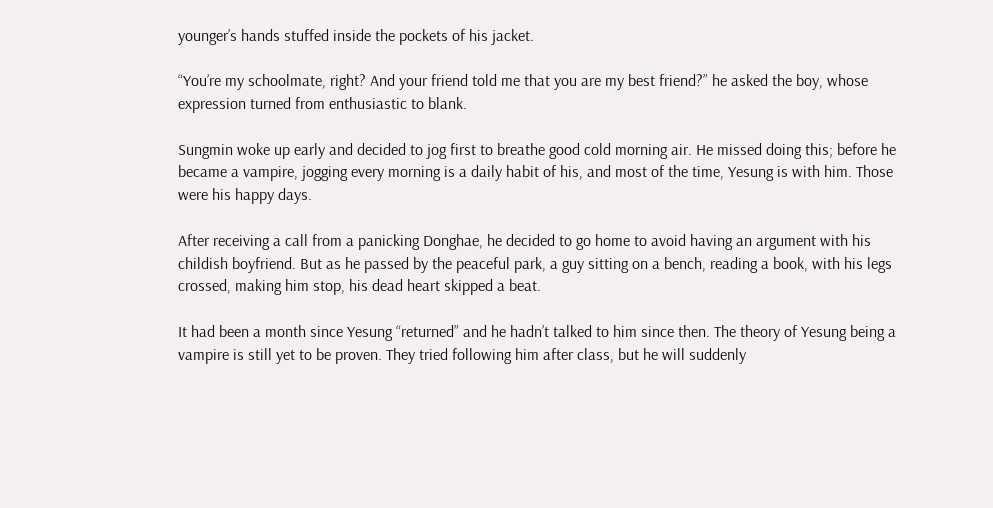younger’s hands stuffed inside the pockets of his jacket.

“You’re my schoolmate, right? And your friend told me that you are my best friend?” he asked the boy, whose expression turned from enthusiastic to blank.

Sungmin woke up early and decided to jog first to breathe good cold morning air. He missed doing this; before he became a vampire, jogging every morning is a daily habit of his, and most of the time, Yesung is with him. Those were his happy days.

After receiving a call from a panicking Donghae, he decided to go home to avoid having an argument with his childish boyfriend. But as he passed by the peaceful park, a guy sitting on a bench, reading a book, with his legs crossed, making him stop, his dead heart skipped a beat.

It had been a month since Yesung “returned” and he hadn’t talked to him since then. The theory of Yesung being a vampire is still yet to be proven. They tried following him after class, but he will suddenly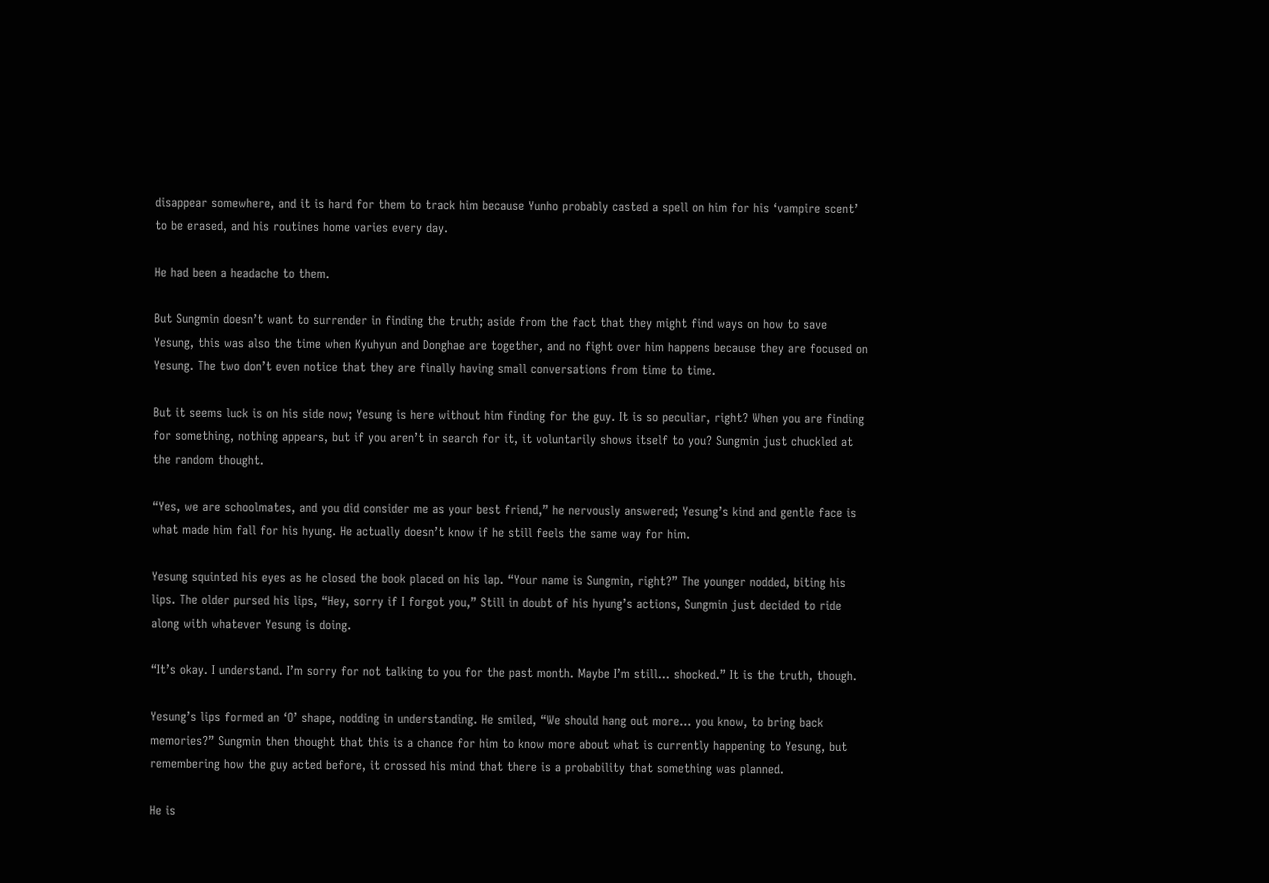disappear somewhere, and it is hard for them to track him because Yunho probably casted a spell on him for his ‘vampire scent’ to be erased, and his routines home varies every day.

He had been a headache to them.

But Sungmin doesn’t want to surrender in finding the truth; aside from the fact that they might find ways on how to save Yesung, this was also the time when Kyuhyun and Donghae are together, and no fight over him happens because they are focused on Yesung. The two don’t even notice that they are finally having small conversations from time to time.

But it seems luck is on his side now; Yesung is here without him finding for the guy. It is so peculiar, right? When you are finding for something, nothing appears, but if you aren’t in search for it, it voluntarily shows itself to you? Sungmin just chuckled at the random thought.

“Yes, we are schoolmates, and you did consider me as your best friend,” he nervously answered; Yesung’s kind and gentle face is what made him fall for his hyung. He actually doesn’t know if he still feels the same way for him.

Yesung squinted his eyes as he closed the book placed on his lap. “Your name is Sungmin, right?” The younger nodded, biting his lips. The older pursed his lips, “Hey, sorry if I forgot you,” Still in doubt of his hyung’s actions, Sungmin just decided to ride along with whatever Yesung is doing.

“It’s okay. I understand. I’m sorry for not talking to you for the past month. Maybe I’m still… shocked.” It is the truth, though.

Yesung’s lips formed an ‘O’ shape, nodding in understanding. He smiled, “We should hang out more… you know, to bring back memories?” Sungmin then thought that this is a chance for him to know more about what is currently happening to Yesung, but remembering how the guy acted before, it crossed his mind that there is a probability that something was planned.

He is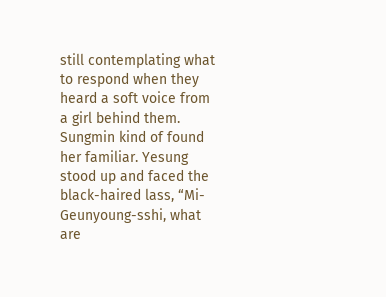still contemplating what to respond when they heard a soft voice from a girl behind them. Sungmin kind of found her familiar. Yesung stood up and faced the black-haired lass, “Mi- Geunyoung-sshi, what are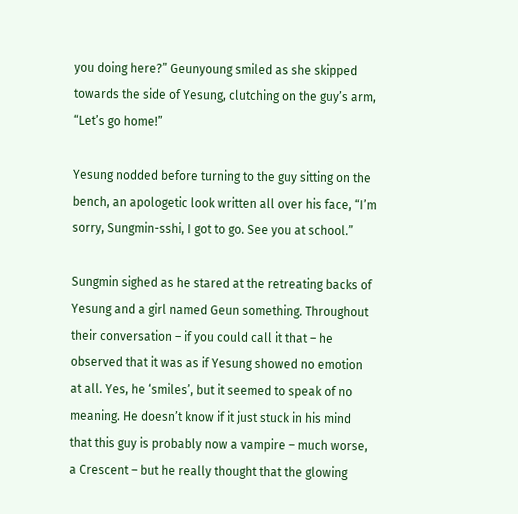you doing here?” Geunyoung smiled as she skipped towards the side of Yesung, clutching on the guy’s arm, “Let’s go home!”

Yesung nodded before turning to the guy sitting on the bench, an apologetic look written all over his face, “I’m sorry, Sungmin-sshi, I got to go. See you at school.”

Sungmin sighed as he stared at the retreating backs of Yesung and a girl named Geun something. Throughout their conversation – if you could call it that – he observed that it was as if Yesung showed no emotion at all. Yes, he ‘smiles’, but it seemed to speak of no meaning. He doesn’t know if it just stuck in his mind that this guy is probably now a vampire – much worse, a Crescent – but he really thought that the glowing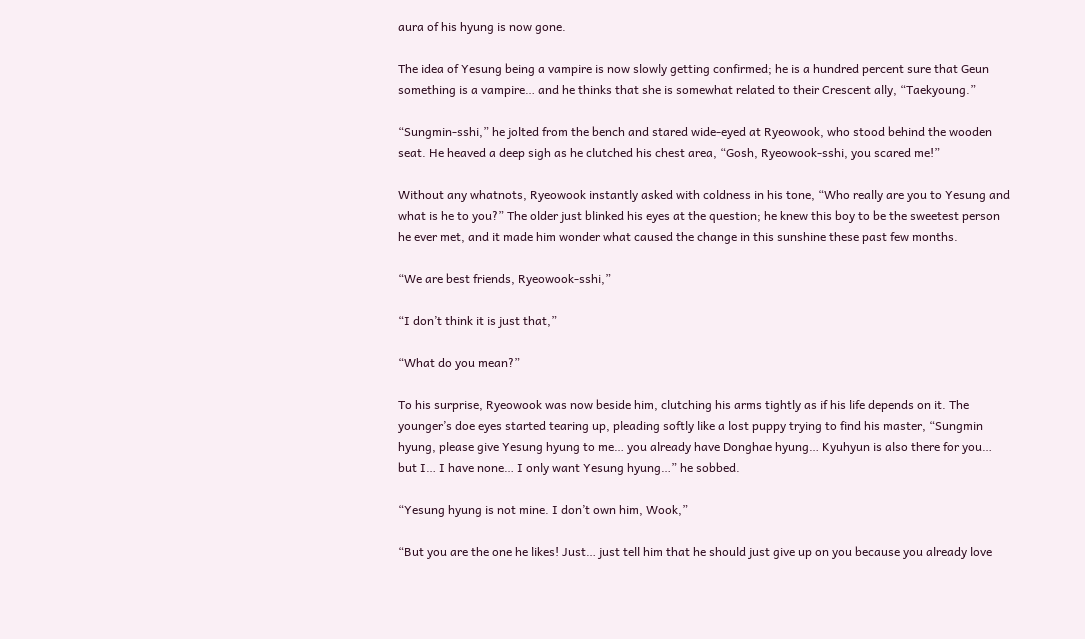aura of his hyung is now gone.

The idea of Yesung being a vampire is now slowly getting confirmed; he is a hundred percent sure that Geun something is a vampire… and he thinks that she is somewhat related to their Crescent ally, “Taekyoung.”

“Sungmin-sshi,” he jolted from the bench and stared wide-eyed at Ryeowook, who stood behind the wooden seat. He heaved a deep sigh as he clutched his chest area, “Gosh, Ryeowook-sshi, you scared me!”

Without any whatnots, Ryeowook instantly asked with coldness in his tone, “Who really are you to Yesung and what is he to you?” The older just blinked his eyes at the question; he knew this boy to be the sweetest person he ever met, and it made him wonder what caused the change in this sunshine these past few months.

“We are best friends, Ryeowook-sshi,”

“I don’t think it is just that,”

“What do you mean?”

To his surprise, Ryeowook was now beside him, clutching his arms tightly as if his life depends on it. The younger’s doe eyes started tearing up, pleading softly like a lost puppy trying to find his master, “Sungmin hyung, please give Yesung hyung to me… you already have Donghae hyung… Kyuhyun is also there for you… but I… I have none… I only want Yesung hyung…” he sobbed.

“Yesung hyung is not mine. I don’t own him, Wook,”

“But you are the one he likes! Just… just tell him that he should just give up on you because you already love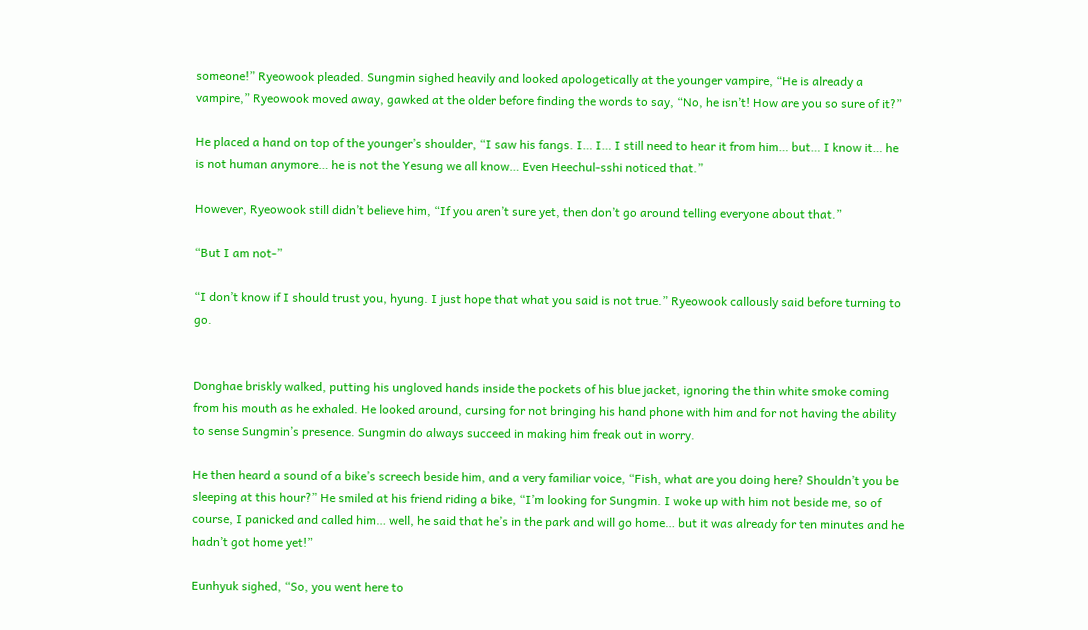someone!” Ryeowook pleaded. Sungmin sighed heavily and looked apologetically at the younger vampire, “He is already a vampire,” Ryeowook moved away, gawked at the older before finding the words to say, “No, he isn’t! How are you so sure of it?”

He placed a hand on top of the younger’s shoulder, “I saw his fangs. I… I… I still need to hear it from him… but… I know it… he is not human anymore… he is not the Yesung we all know… Even Heechul-sshi noticed that.”

However, Ryeowook still didn’t believe him, “If you aren’t sure yet, then don’t go around telling everyone about that.”

“But I am not-”

“I don’t know if I should trust you, hyung. I just hope that what you said is not true.” Ryeowook callously said before turning to go.


Donghae briskly walked, putting his ungloved hands inside the pockets of his blue jacket, ignoring the thin white smoke coming from his mouth as he exhaled. He looked around, cursing for not bringing his hand phone with him and for not having the ability to sense Sungmin’s presence. Sungmin do always succeed in making him freak out in worry.

He then heard a sound of a bike’s screech beside him, and a very familiar voice, “Fish, what are you doing here? Shouldn’t you be sleeping at this hour?” He smiled at his friend riding a bike, “I’m looking for Sungmin. I woke up with him not beside me, so of course, I panicked and called him… well, he said that he’s in the park and will go home… but it was already for ten minutes and he hadn’t got home yet!”

Eunhyuk sighed, “So, you went here to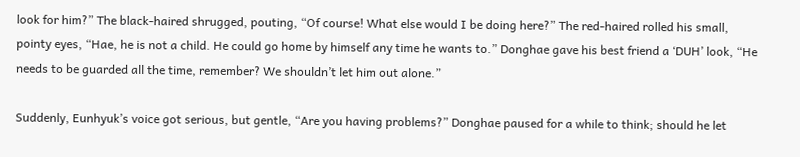look for him?” The black-haired shrugged, pouting, “Of course! What else would I be doing here?” The red-haired rolled his small, pointy eyes, “Hae, he is not a child. He could go home by himself any time he wants to.” Donghae gave his best friend a ‘DUH’ look, “He needs to be guarded all the time, remember? We shouldn’t let him out alone.”

Suddenly, Eunhyuk’s voice got serious, but gentle, “Are you having problems?” Donghae paused for a while to think; should he let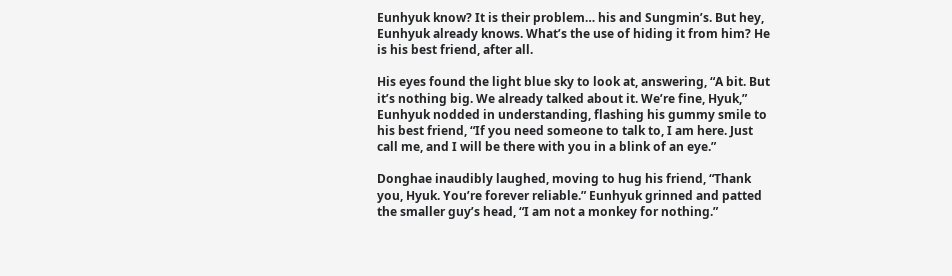Eunhyuk know? It is their problem… his and Sungmin’s. But hey, Eunhyuk already knows. What’s the use of hiding it from him? He is his best friend, after all.

His eyes found the light blue sky to look at, answering, “A bit. But it’s nothing big. We already talked about it. We’re fine, Hyuk,” Eunhyuk nodded in understanding, flashing his gummy smile to his best friend, “If you need someone to talk to, I am here. Just call me, and I will be there with you in a blink of an eye.”

Donghae inaudibly laughed, moving to hug his friend, “Thank you, Hyuk. You’re forever reliable.” Eunhyuk grinned and patted the smaller guy’s head, “I am not a monkey for nothing.”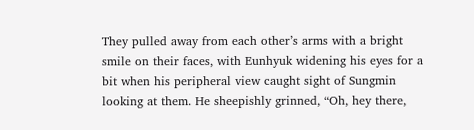They pulled away from each other’s arms with a bright smile on their faces, with Eunhyuk widening his eyes for a bit when his peripheral view caught sight of Sungmin looking at them. He sheepishly grinned, “Oh, hey there,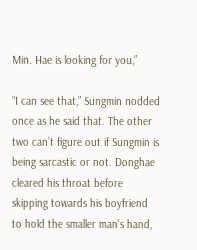Min. Hae is looking for you,”

“I can see that,” Sungmin nodded once as he said that. The other two can’t figure out if Sungmin is being sarcastic or not. Donghae cleared his throat before skipping towards his boyfriend to hold the smaller man’s hand,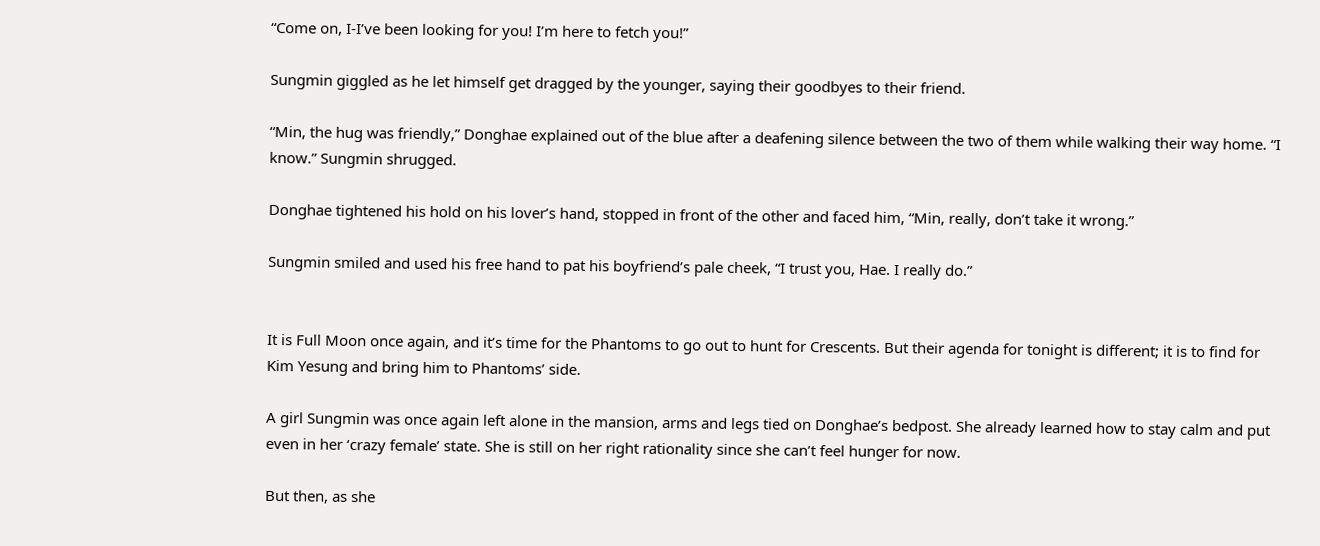“Come on, I-I’ve been looking for you! I’m here to fetch you!”

Sungmin giggled as he let himself get dragged by the younger, saying their goodbyes to their friend.

“Min, the hug was friendly,” Donghae explained out of the blue after a deafening silence between the two of them while walking their way home. “I know.” Sungmin shrugged.

Donghae tightened his hold on his lover’s hand, stopped in front of the other and faced him, “Min, really, don’t take it wrong.”

Sungmin smiled and used his free hand to pat his boyfriend’s pale cheek, “I trust you, Hae. I really do.”


It is Full Moon once again, and it’s time for the Phantoms to go out to hunt for Crescents. But their agenda for tonight is different; it is to find for Kim Yesung and bring him to Phantoms’ side.

A girl Sungmin was once again left alone in the mansion, arms and legs tied on Donghae’s bedpost. She already learned how to stay calm and put even in her ‘crazy female’ state. She is still on her right rationality since she can’t feel hunger for now.

But then, as she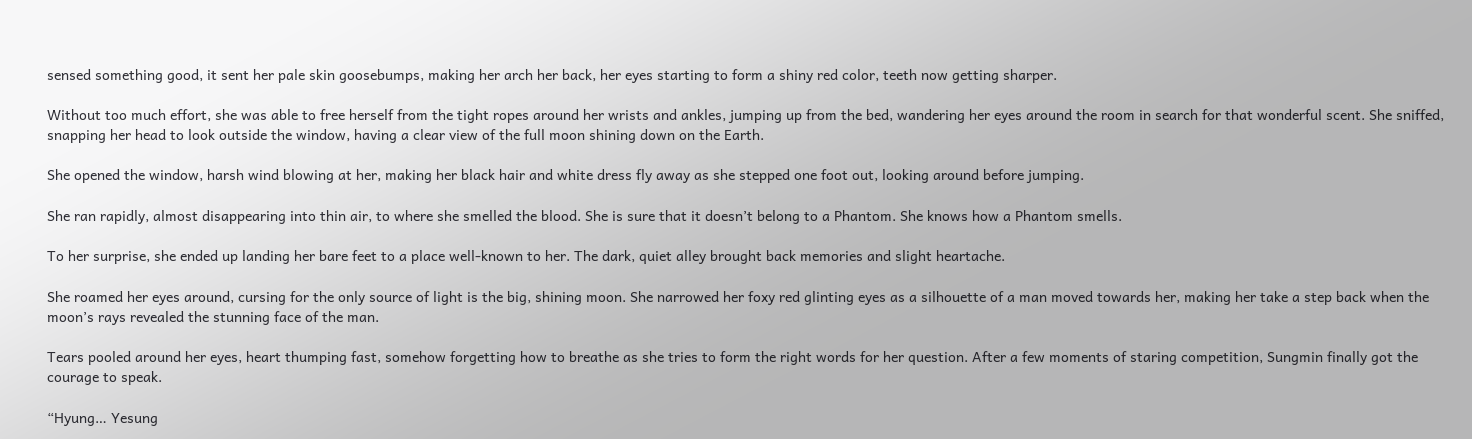sensed something good, it sent her pale skin goosebumps, making her arch her back, her eyes starting to form a shiny red color, teeth now getting sharper.

Without too much effort, she was able to free herself from the tight ropes around her wrists and ankles, jumping up from the bed, wandering her eyes around the room in search for that wonderful scent. She sniffed, snapping her head to look outside the window, having a clear view of the full moon shining down on the Earth.

She opened the window, harsh wind blowing at her, making her black hair and white dress fly away as she stepped one foot out, looking around before jumping.

She ran rapidly, almost disappearing into thin air, to where she smelled the blood. She is sure that it doesn’t belong to a Phantom. She knows how a Phantom smells.

To her surprise, she ended up landing her bare feet to a place well-known to her. The dark, quiet alley brought back memories and slight heartache.

She roamed her eyes around, cursing for the only source of light is the big, shining moon. She narrowed her foxy red glinting eyes as a silhouette of a man moved towards her, making her take a step back when the moon’s rays revealed the stunning face of the man.

Tears pooled around her eyes, heart thumping fast, somehow forgetting how to breathe as she tries to form the right words for her question. After a few moments of staring competition, Sungmin finally got the courage to speak.

“Hyung… Yesung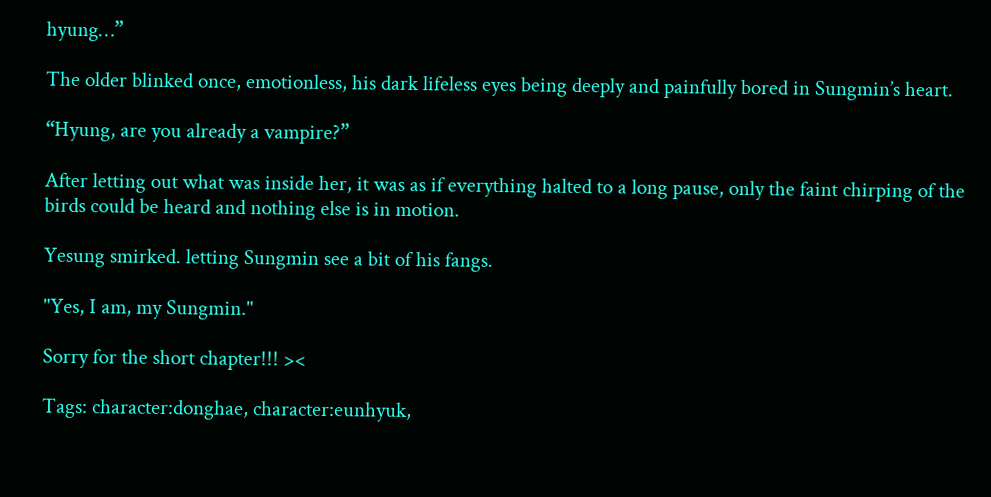hyung…”

The older blinked once, emotionless, his dark lifeless eyes being deeply and painfully bored in Sungmin’s heart.

“Hyung, are you already a vampire?”

After letting out what was inside her, it was as if everything halted to a long pause, only the faint chirping of the birds could be heard and nothing else is in motion.

Yesung smirked. letting Sungmin see a bit of his fangs.

"Yes, I am, my Sungmin."

Sorry for the short chapter!!! ><

Tags: character:donghae, character:eunhyuk,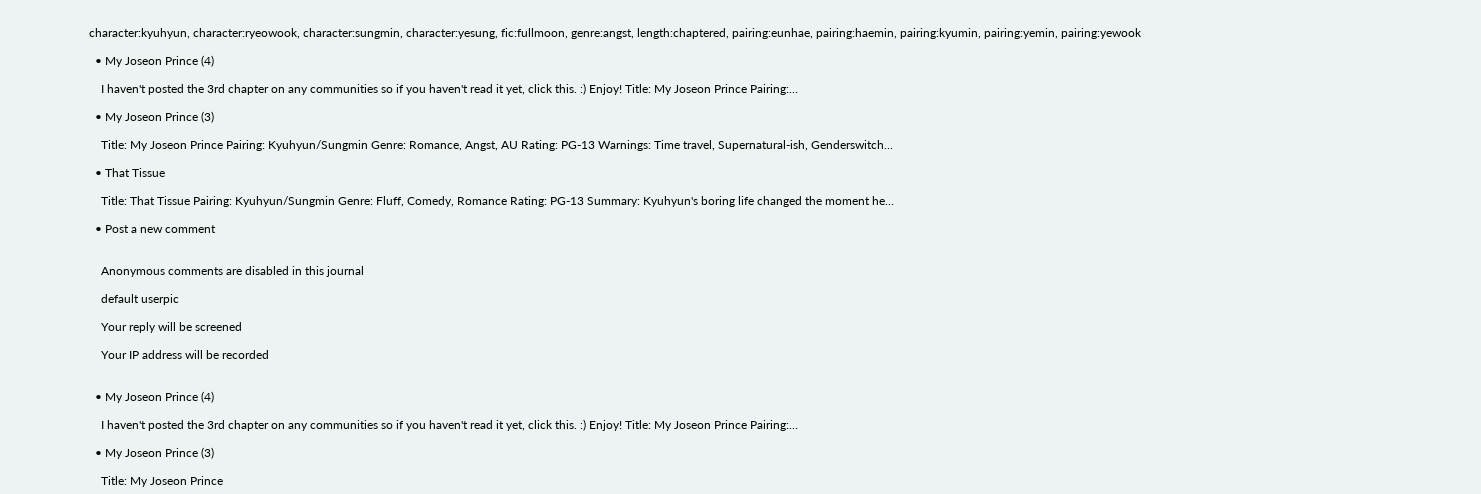character:kyuhyun, character:ryeowook, character:sungmin, character:yesung, fic:fullmoon, genre:angst, length:chaptered, pairing:eunhae, pairing:haemin, pairing:kyumin, pairing:yemin, pairing:yewook

  • My Joseon Prince (4)

    I haven't posted the 3rd chapter on any communities so if you haven't read it yet, click this. :) Enjoy! Title: My Joseon Prince Pairing:…

  • My Joseon Prince (3)

    Title: My Joseon Prince Pairing: Kyuhyun/Sungmin Genre: Romance, Angst, AU Rating: PG-13 Warnings: Time travel, Supernatural-ish, Genderswitch…

  • That Tissue

    Title: That Tissue Pairing: Kyuhyun/Sungmin Genre: Fluff, Comedy, Romance Rating: PG-13 Summary: Kyuhyun's boring life changed the moment he…

  • Post a new comment


    Anonymous comments are disabled in this journal

    default userpic

    Your reply will be screened

    Your IP address will be recorded


  • My Joseon Prince (4)

    I haven't posted the 3rd chapter on any communities so if you haven't read it yet, click this. :) Enjoy! Title: My Joseon Prince Pairing:…

  • My Joseon Prince (3)

    Title: My Joseon Prince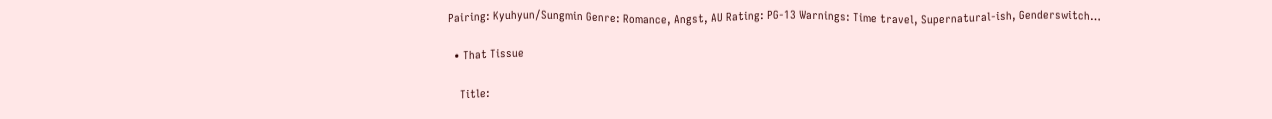Pairing: Kyuhyun/Sungmin Genre: Romance, Angst, AU Rating: PG-13 Warnings: Time travel, Supernatural-ish, Genderswitch…

  • That Tissue

    Title: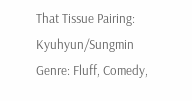That Tissue Pairing: Kyuhyun/Sungmin Genre: Fluff, Comedy,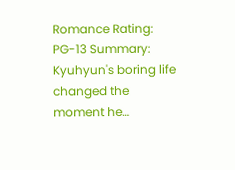Romance Rating: PG-13 Summary: Kyuhyun's boring life changed the moment he…